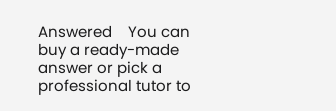Answered    You can buy a ready-made answer or pick a professional tutor to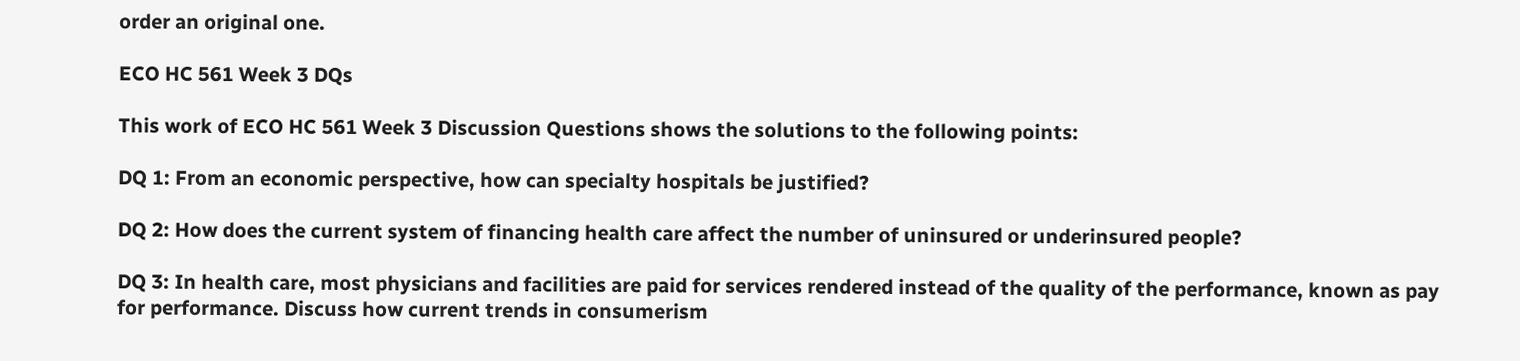order an original one.

ECO HC 561 Week 3 DQs

This work of ECO HC 561 Week 3 Discussion Questions shows the solutions to the following points:

DQ 1: From an economic perspective, how can specialty hospitals be justified?

DQ 2: How does the current system of financing health care affect the number of uninsured or underinsured people?

DQ 3: In health care, most physicians and facilities are paid for services rendered instead of the quality of the performance, known as pay for performance. Discuss how current trends in consumerism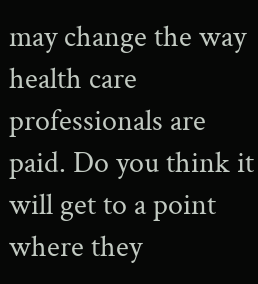may change the way health care professionals are paid. Do you think it will get to a point where they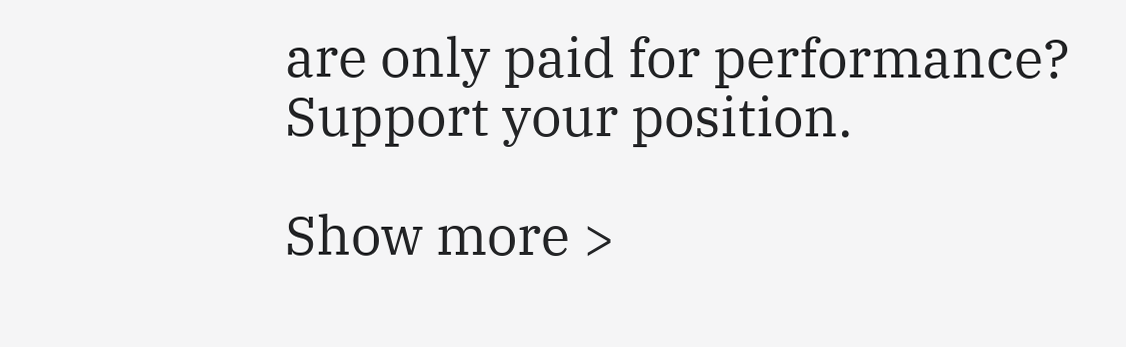are only paid for performance? Support your position.

Show more >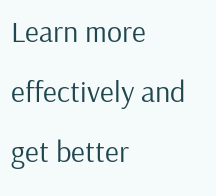Learn more effectively and get better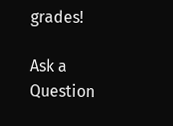grades!

Ask a Question